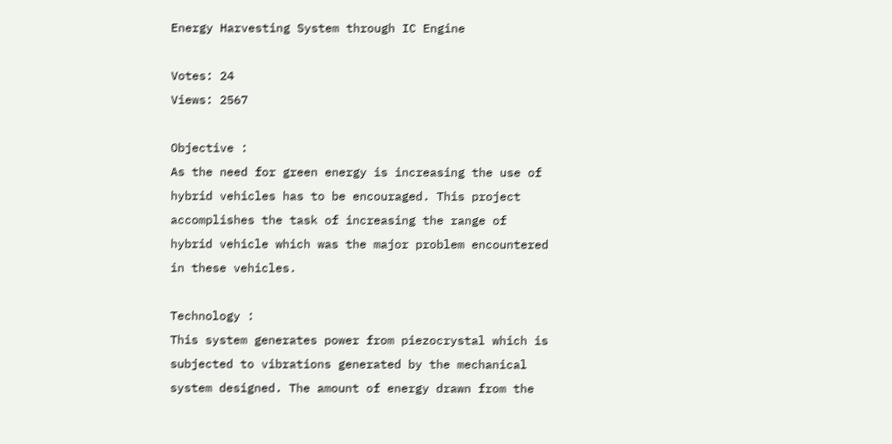Energy Harvesting System through IC Engine

Votes: 24
Views: 2567

Objective :
As the need for green energy is increasing the use of hybrid vehicles has to be encouraged. This project accomplishes the task of increasing the range of hybrid vehicle which was the major problem encountered in these vehicles.

Technology :
This system generates power from piezocrystal which is subjected to vibrations generated by the mechanical system designed. The amount of energy drawn from the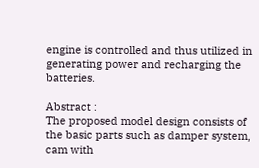engine is controlled and thus utilized in generating power and recharging the batteries.

Abstract :
The proposed model design consists of the basic parts such as damper system, cam with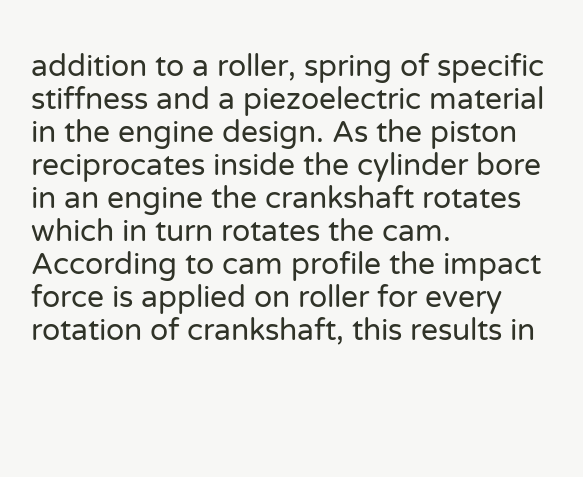addition to a roller, spring of specific stiffness and a piezoelectric material in the engine design. As the piston reciprocates inside the cylinder bore in an engine the crankshaft rotates which in turn rotates the cam. According to cam profile the impact force is applied on roller for every rotation of crankshaft, this results in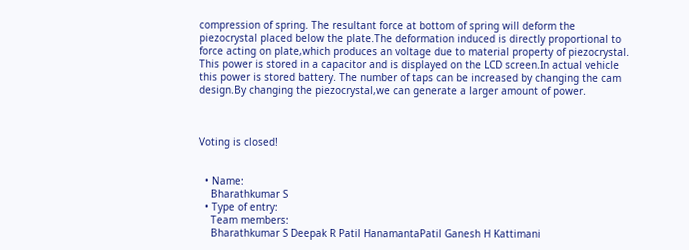compression of spring. The resultant force at bottom of spring will deform the piezocrystal placed below the plate.The deformation induced is directly proportional to force acting on plate,which produces an voltage due to material property of piezocrystal. This power is stored in a capacitor and is displayed on the LCD screen.In actual vehicle this power is stored battery. The number of taps can be increased by changing the cam design.By changing the piezocrystal,we can generate a larger amount of power.



Voting is closed!


  • Name:
    Bharathkumar S
  • Type of entry:
    Team members:
    Bharathkumar S Deepak R Patil HanamantaPatil Ganesh H Kattimani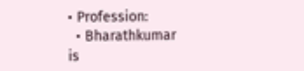• Profession:
  • Bharathkumar is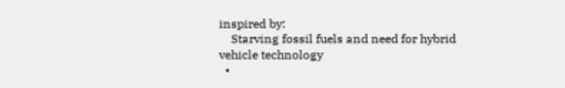inspired by:
    Starving fossil fuels and need for hybrid vehicle technology
  •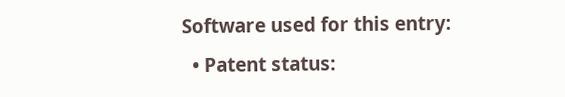Software used for this entry:
  • Patent status: